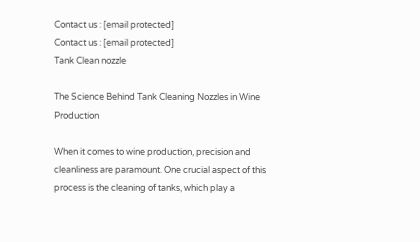Contact us : [email protected]
Contact us : [email protected]
Tank Clean nozzle

The Science Behind Tank Cleaning Nozzles in Wine Production

When it comes to wine production, precision and cleanliness are paramount. One crucial aspect of this process is the cleaning of tanks, which play a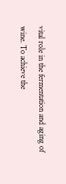vital role in the fermentation and aging of wine. To achieve the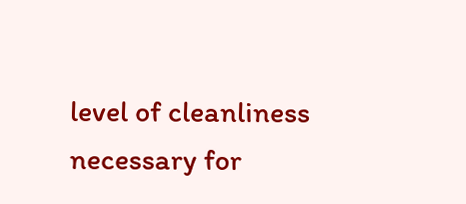level of cleanliness necessary for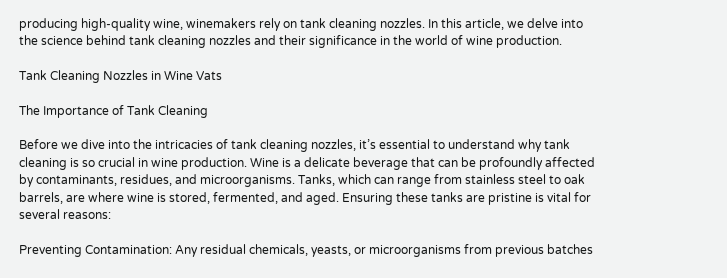producing high-quality wine, winemakers rely on tank cleaning nozzles. In this article, we delve into the science behind tank cleaning nozzles and their significance in the world of wine production.

Tank Cleaning Nozzles in Wine Vats

The Importance of Tank Cleaning

Before we dive into the intricacies of tank cleaning nozzles, it’s essential to understand why tank cleaning is so crucial in wine production. Wine is a delicate beverage that can be profoundly affected by contaminants, residues, and microorganisms. Tanks, which can range from stainless steel to oak barrels, are where wine is stored, fermented, and aged. Ensuring these tanks are pristine is vital for several reasons:

Preventing Contamination: Any residual chemicals, yeasts, or microorganisms from previous batches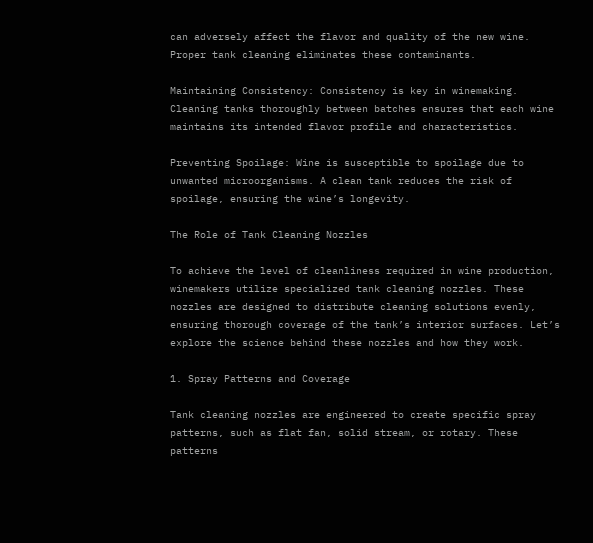can adversely affect the flavor and quality of the new wine. Proper tank cleaning eliminates these contaminants.

Maintaining Consistency: Consistency is key in winemaking. Cleaning tanks thoroughly between batches ensures that each wine maintains its intended flavor profile and characteristics.

Preventing Spoilage: Wine is susceptible to spoilage due to unwanted microorganisms. A clean tank reduces the risk of spoilage, ensuring the wine’s longevity.

The Role of Tank Cleaning Nozzles

To achieve the level of cleanliness required in wine production, winemakers utilize specialized tank cleaning nozzles. These nozzles are designed to distribute cleaning solutions evenly, ensuring thorough coverage of the tank’s interior surfaces. Let’s explore the science behind these nozzles and how they work.

1. Spray Patterns and Coverage

Tank cleaning nozzles are engineered to create specific spray patterns, such as flat fan, solid stream, or rotary. These patterns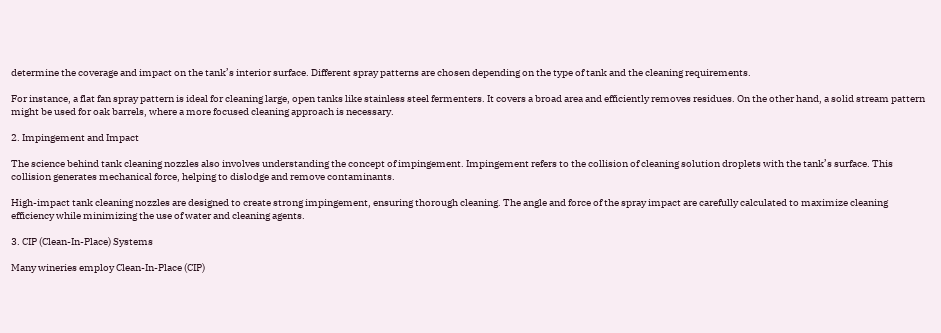determine the coverage and impact on the tank’s interior surface. Different spray patterns are chosen depending on the type of tank and the cleaning requirements.

For instance, a flat fan spray pattern is ideal for cleaning large, open tanks like stainless steel fermenters. It covers a broad area and efficiently removes residues. On the other hand, a solid stream pattern might be used for oak barrels, where a more focused cleaning approach is necessary.

2. Impingement and Impact

The science behind tank cleaning nozzles also involves understanding the concept of impingement. Impingement refers to the collision of cleaning solution droplets with the tank’s surface. This collision generates mechanical force, helping to dislodge and remove contaminants.

High-impact tank cleaning nozzles are designed to create strong impingement, ensuring thorough cleaning. The angle and force of the spray impact are carefully calculated to maximize cleaning efficiency while minimizing the use of water and cleaning agents.

3. CIP (Clean-In-Place) Systems

Many wineries employ Clean-In-Place (CIP)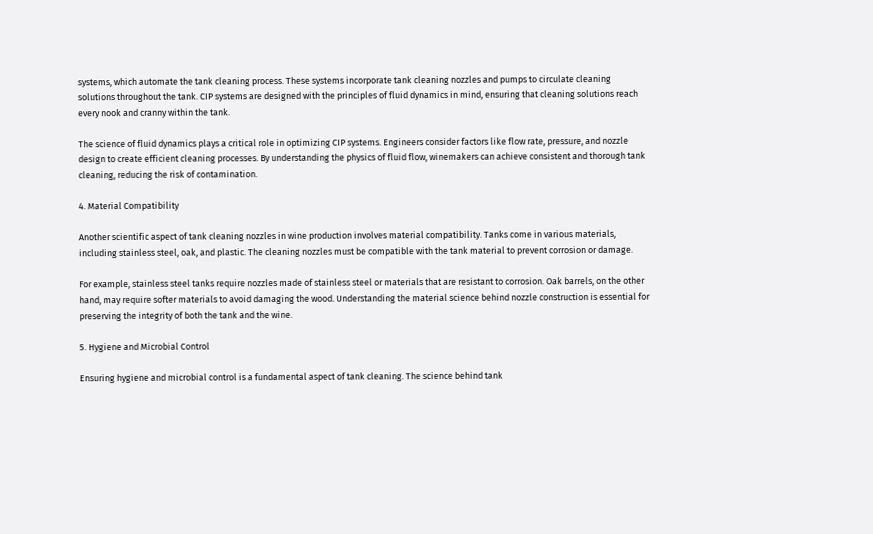systems, which automate the tank cleaning process. These systems incorporate tank cleaning nozzles and pumps to circulate cleaning solutions throughout the tank. CIP systems are designed with the principles of fluid dynamics in mind, ensuring that cleaning solutions reach every nook and cranny within the tank.

The science of fluid dynamics plays a critical role in optimizing CIP systems. Engineers consider factors like flow rate, pressure, and nozzle design to create efficient cleaning processes. By understanding the physics of fluid flow, winemakers can achieve consistent and thorough tank cleaning, reducing the risk of contamination.

4. Material Compatibility

Another scientific aspect of tank cleaning nozzles in wine production involves material compatibility. Tanks come in various materials, including stainless steel, oak, and plastic. The cleaning nozzles must be compatible with the tank material to prevent corrosion or damage.

For example, stainless steel tanks require nozzles made of stainless steel or materials that are resistant to corrosion. Oak barrels, on the other hand, may require softer materials to avoid damaging the wood. Understanding the material science behind nozzle construction is essential for preserving the integrity of both the tank and the wine.

5. Hygiene and Microbial Control

Ensuring hygiene and microbial control is a fundamental aspect of tank cleaning. The science behind tank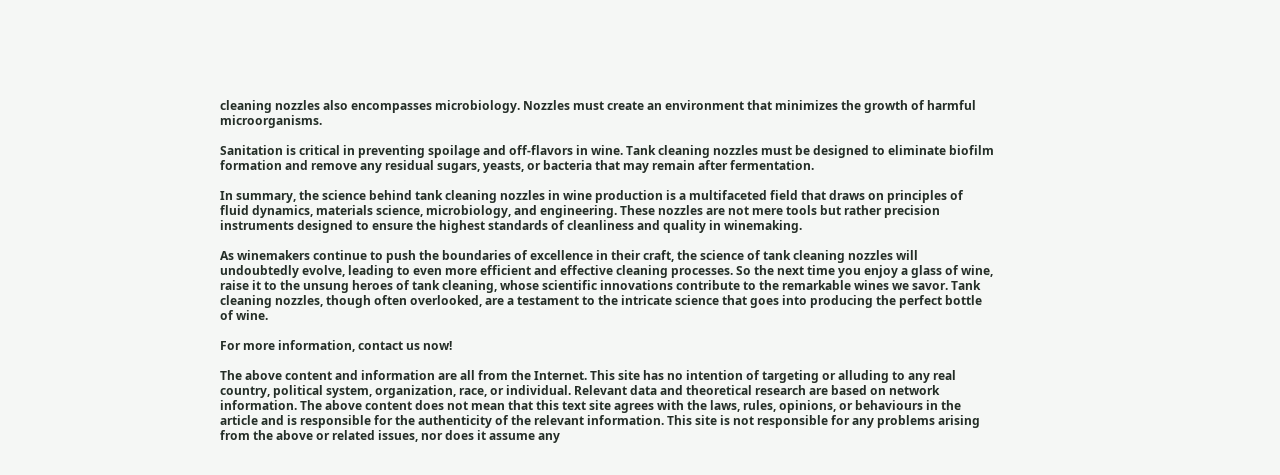cleaning nozzles also encompasses microbiology. Nozzles must create an environment that minimizes the growth of harmful microorganisms.

Sanitation is critical in preventing spoilage and off-flavors in wine. Tank cleaning nozzles must be designed to eliminate biofilm formation and remove any residual sugars, yeasts, or bacteria that may remain after fermentation.

In summary, the science behind tank cleaning nozzles in wine production is a multifaceted field that draws on principles of fluid dynamics, materials science, microbiology, and engineering. These nozzles are not mere tools but rather precision instruments designed to ensure the highest standards of cleanliness and quality in winemaking.

As winemakers continue to push the boundaries of excellence in their craft, the science of tank cleaning nozzles will undoubtedly evolve, leading to even more efficient and effective cleaning processes. So the next time you enjoy a glass of wine, raise it to the unsung heroes of tank cleaning, whose scientific innovations contribute to the remarkable wines we savor. Tank cleaning nozzles, though often overlooked, are a testament to the intricate science that goes into producing the perfect bottle of wine.

For more information, contact us now!

The above content and information are all from the Internet. This site has no intention of targeting or alluding to any real country, political system, organization, race, or individual. Relevant data and theoretical research are based on network information. The above content does not mean that this text site agrees with the laws, rules, opinions, or behaviours in the article and is responsible for the authenticity of the relevant information. This site is not responsible for any problems arising from the above or related issues, nor does it assume any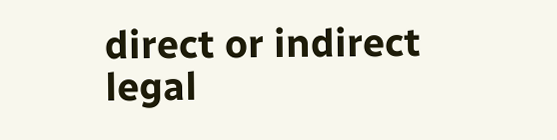direct or indirect legal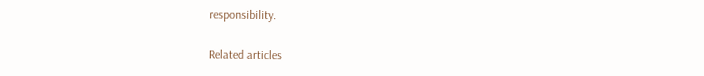responsibility.

Related articles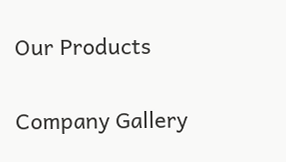Our Products

Company Gallery